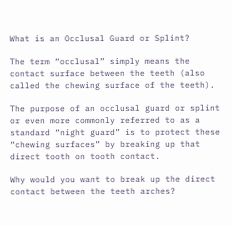What is an Occlusal Guard or Splint?

The term “occlusal” simply means the contact surface between the teeth (also called the chewing surface of the teeth).

The purpose of an occlusal guard or splint or even more commonly referred to as a standard “night guard” is to protect these “chewing surfaces” by breaking up that direct tooth on tooth contact.

Why would you want to break up the direct contact between the teeth arches?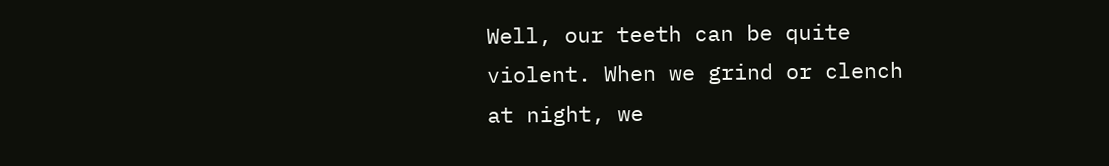Well, our teeth can be quite violent. When we grind or clench at night, we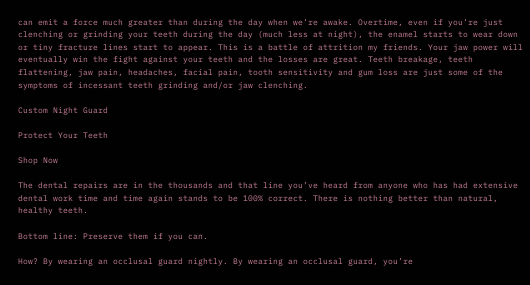can emit a force much greater than during the day when we’re awake. Overtime, even if you’re just clenching or grinding your teeth during the day (much less at night), the enamel starts to wear down or tiny fracture lines start to appear. This is a battle of attrition my friends. Your jaw power will eventually win the fight against your teeth and the losses are great. Teeth breakage, teeth flattening, jaw pain, headaches, facial pain, tooth sensitivity and gum loss are just some of the symptoms of incessant teeth grinding and/or jaw clenching.

Custom Night Guard

Protect Your Teeth

Shop Now

The dental repairs are in the thousands and that line you’ve heard from anyone who has had extensive dental work time and time again stands to be 100% correct. There is nothing better than natural, healthy teeth.

Bottom line: Preserve them if you can.

How? By wearing an occlusal guard nightly. By wearing an occlusal guard, you’re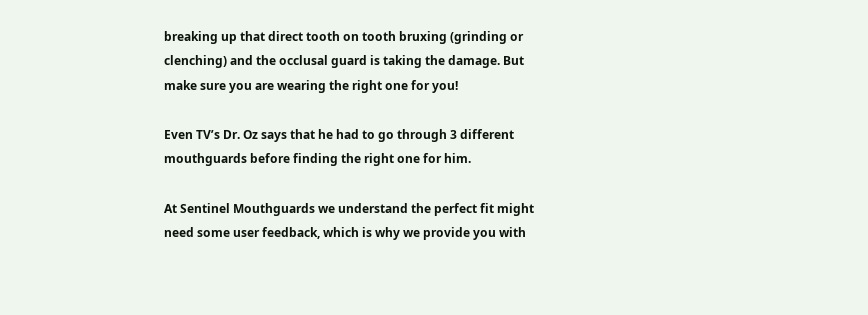breaking up that direct tooth on tooth bruxing (grinding or clenching) and the occlusal guard is taking the damage. But make sure you are wearing the right one for you!

Even TV’s Dr. Oz says that he had to go through 3 different mouthguards before finding the right one for him.

At Sentinel Mouthguards we understand the perfect fit might need some user feedback, which is why we provide you with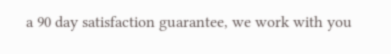a 90 day satisfaction guarantee, we work with you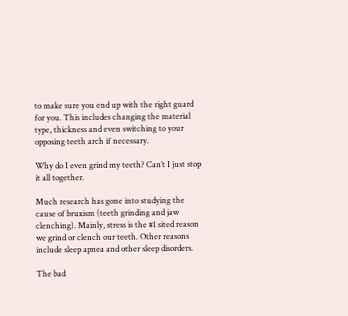to make sure you end up with the right guard for you. This includes changing the material type, thickness and even switching to your opposing teeth arch if necessary.

Why do I even grind my teeth? Can’t I just stop it all together.

Much research has gone into studying the cause of bruxism (teeth grinding and jaw clenching). Mainly, stress is the #1 sited reason we grind or clench our teeth. Other reasons include sleep apnea and other sleep disorders.

The bad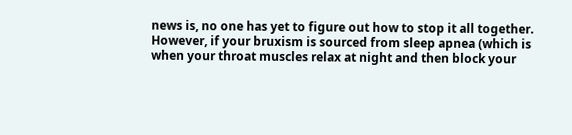news is, no one has yet to figure out how to stop it all together. However, if your bruxism is sourced from sleep apnea (which is when your throat muscles relax at night and then block your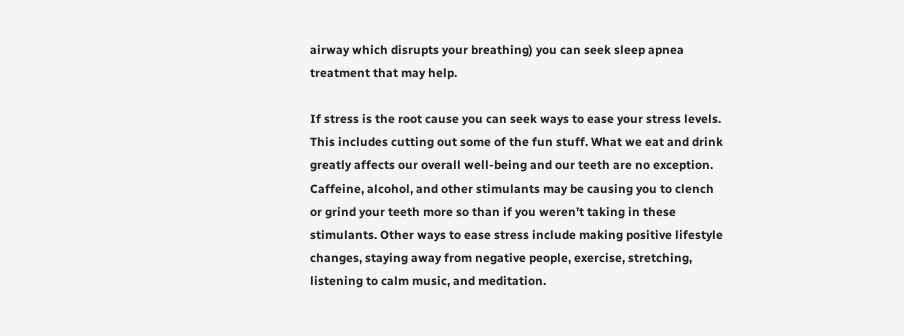airway which disrupts your breathing) you can seek sleep apnea treatment that may help.

If stress is the root cause you can seek ways to ease your stress levels. This includes cutting out some of the fun stuff. What we eat and drink greatly affects our overall well-being and our teeth are no exception. Caffeine, alcohol, and other stimulants may be causing you to clench or grind your teeth more so than if you weren’t taking in these stimulants. Other ways to ease stress include making positive lifestyle changes, staying away from negative people, exercise, stretching, listening to calm music, and meditation.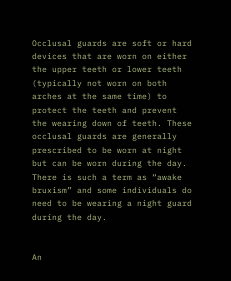Occlusal guards are soft or hard devices that are worn on either the upper teeth or lower teeth (typically not worn on both arches at the same time) to protect the teeth and prevent the wearing down of teeth. These occlusal guards are generally prescribed to be worn at night but can be worn during the day. There is such a term as “awake bruxism” and some individuals do need to be wearing a night guard during the day.


An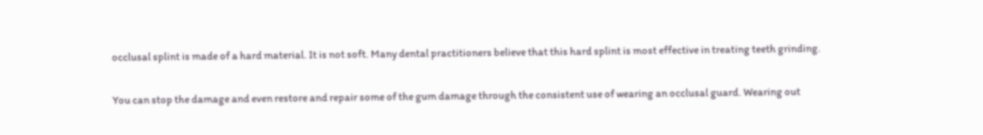occlusal splint is made of a hard material. It is not soft. Many dental practitioners believe that this hard splint is most effective in treating teeth grinding.

You can stop the damage and even restore and repair some of the gum damage through the consistent use of wearing an occlusal guard. Wearing out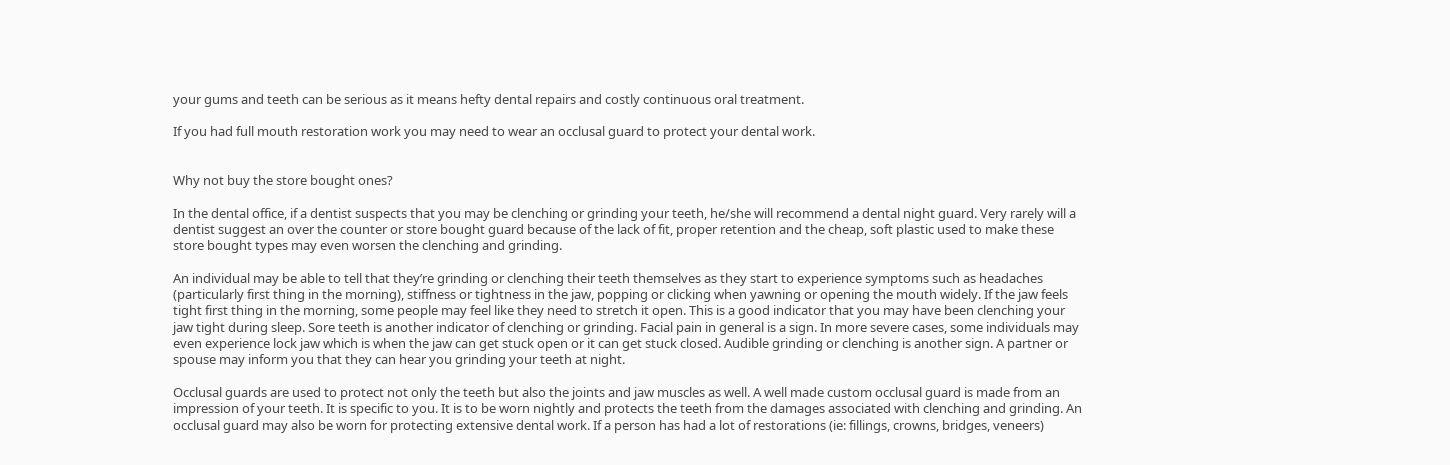your gums and teeth can be serious as it means hefty dental repairs and costly continuous oral treatment.

If you had full mouth restoration work you may need to wear an occlusal guard to protect your dental work.


Why not buy the store bought ones?

In the dental office, if a dentist suspects that you may be clenching or grinding your teeth, he/she will recommend a dental night guard. Very rarely will a dentist suggest an over the counter or store bought guard because of the lack of fit, proper retention and the cheap, soft plastic used to make these store bought types may even worsen the clenching and grinding.

An individual may be able to tell that they’re grinding or clenching their teeth themselves as they start to experience symptoms such as headaches (particularly first thing in the morning), stiffness or tightness in the jaw, popping or clicking when yawning or opening the mouth widely. If the jaw feels tight first thing in the morning, some people may feel like they need to stretch it open. This is a good indicator that you may have been clenching your jaw tight during sleep. Sore teeth is another indicator of clenching or grinding. Facial pain in general is a sign. In more severe cases, some individuals may even experience lock jaw which is when the jaw can get stuck open or it can get stuck closed. Audible grinding or clenching is another sign. A partner or spouse may inform you that they can hear you grinding your teeth at night.

Occlusal guards are used to protect not only the teeth but also the joints and jaw muscles as well. A well made custom occlusal guard is made from an impression of your teeth. It is specific to you. It is to be worn nightly and protects the teeth from the damages associated with clenching and grinding. An occlusal guard may also be worn for protecting extensive dental work. If a person has had a lot of restorations (ie: fillings, crowns, bridges, veneers)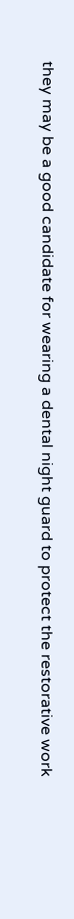they may be a good candidate for wearing a dental night guard to protect the restorative work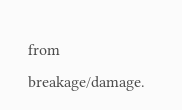from breakage/damage.